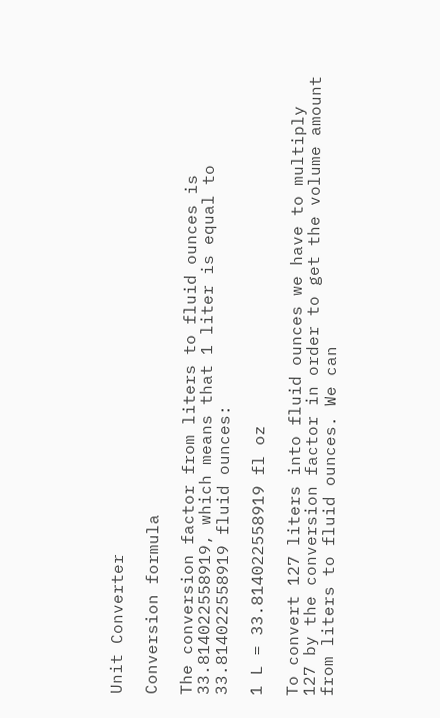Unit Converter

Conversion formula

The conversion factor from liters to fluid ounces is 33.814022558919, which means that 1 liter is equal to 33.814022558919 fluid ounces:

1 L = 33.814022558919 fl oz

To convert 127 liters into fluid ounces we have to multiply 127 by the conversion factor in order to get the volume amount from liters to fluid ounces. We can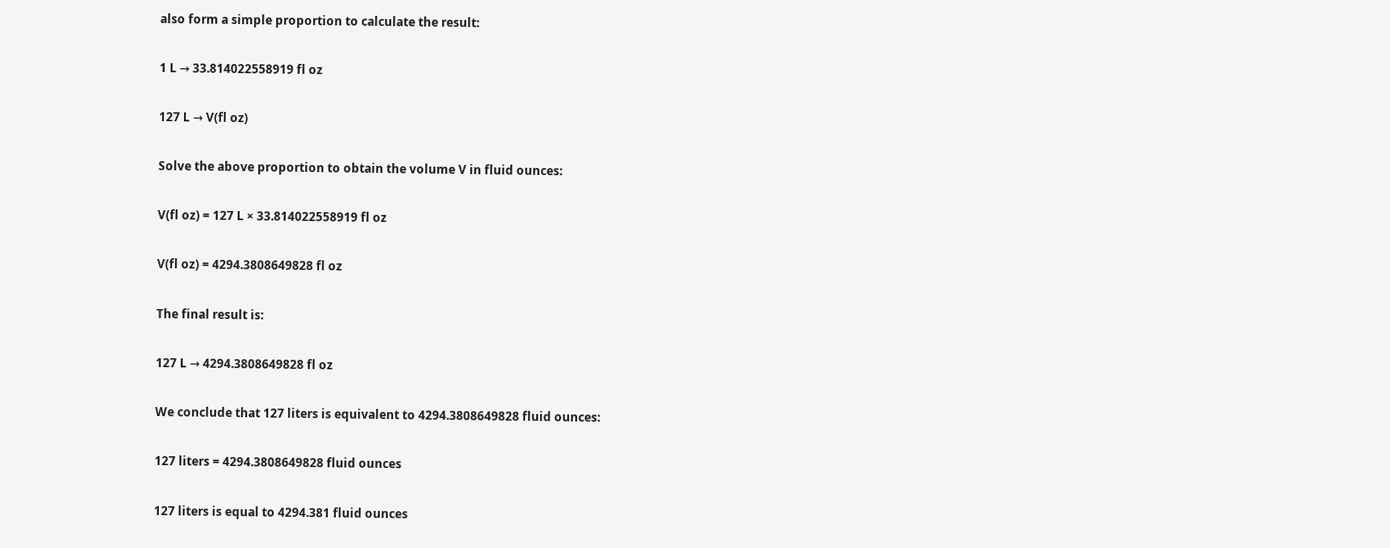also form a simple proportion to calculate the result:

1 L → 33.814022558919 fl oz

127 L → V(fl oz)

Solve the above proportion to obtain the volume V in fluid ounces:

V(fl oz) = 127 L × 33.814022558919 fl oz

V(fl oz) = 4294.3808649828 fl oz

The final result is:

127 L → 4294.3808649828 fl oz

We conclude that 127 liters is equivalent to 4294.3808649828 fluid ounces:

127 liters = 4294.3808649828 fluid ounces

127 liters is equal to 4294.381 fluid ounces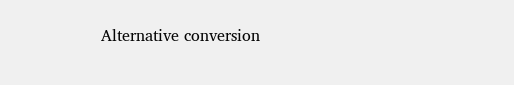Alternative conversion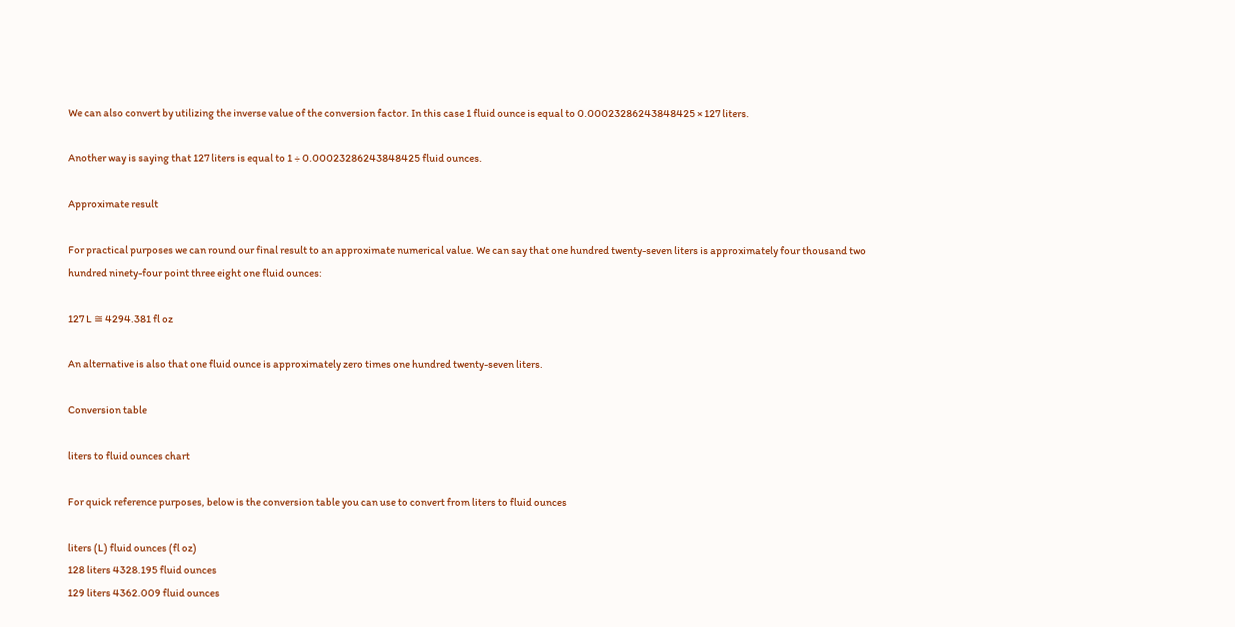We can also convert by utilizing the inverse value of the conversion factor. In this case 1 fluid ounce is equal to 0.00023286243848425 × 127 liters.

Another way is saying that 127 liters is equal to 1 ÷ 0.00023286243848425 fluid ounces.

Approximate result

For practical purposes we can round our final result to an approximate numerical value. We can say that one hundred twenty-seven liters is approximately four thousand two hundred ninety-four point three eight one fluid ounces:

127 L ≅ 4294.381 fl oz

An alternative is also that one fluid ounce is approximately zero times one hundred twenty-seven liters.

Conversion table

liters to fluid ounces chart

For quick reference purposes, below is the conversion table you can use to convert from liters to fluid ounces

liters (L) fluid ounces (fl oz)
128 liters 4328.195 fluid ounces
129 liters 4362.009 fluid ounces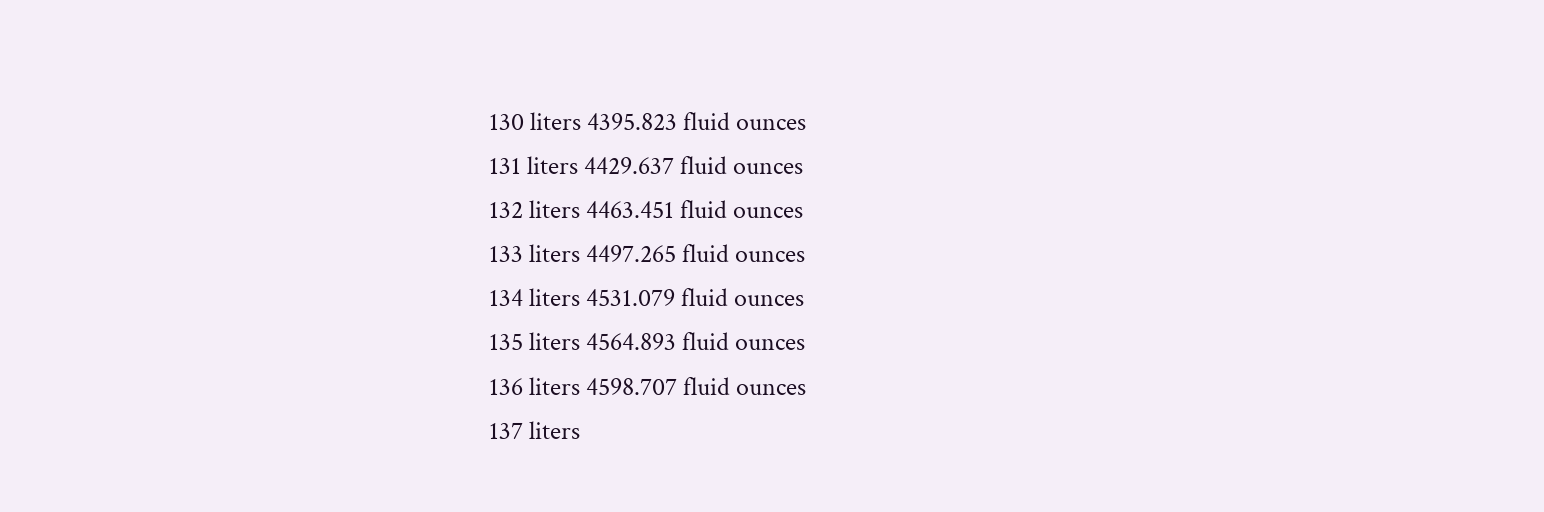130 liters 4395.823 fluid ounces
131 liters 4429.637 fluid ounces
132 liters 4463.451 fluid ounces
133 liters 4497.265 fluid ounces
134 liters 4531.079 fluid ounces
135 liters 4564.893 fluid ounces
136 liters 4598.707 fluid ounces
137 liters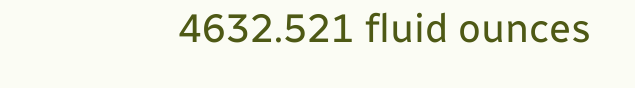4632.521 fluid ounces